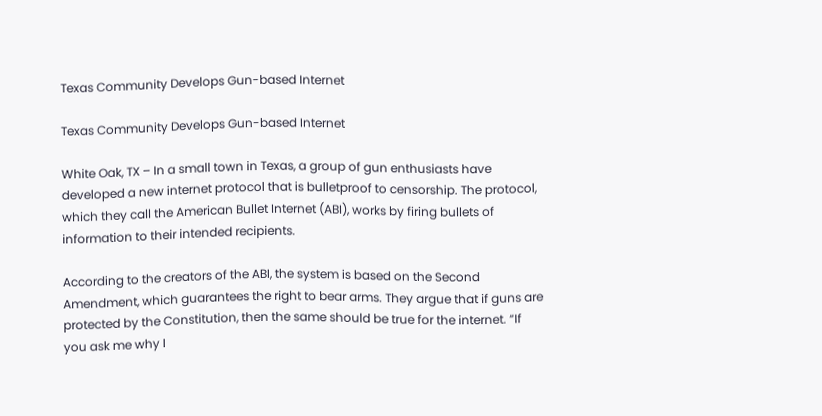Texas Community Develops Gun-based Internet

Texas Community Develops Gun-based Internet

White Oak, TX – In a small town in Texas, a group of gun enthusiasts have developed a new internet protocol that is bulletproof to censorship. The protocol, which they call the American Bullet Internet (ABI), works by firing bullets of information to their intended recipients.

According to the creators of the ABI, the system is based on the Second Amendment, which guarantees the right to bear arms. They argue that if guns are protected by the Constitution, then the same should be true for the internet. “If you ask me why I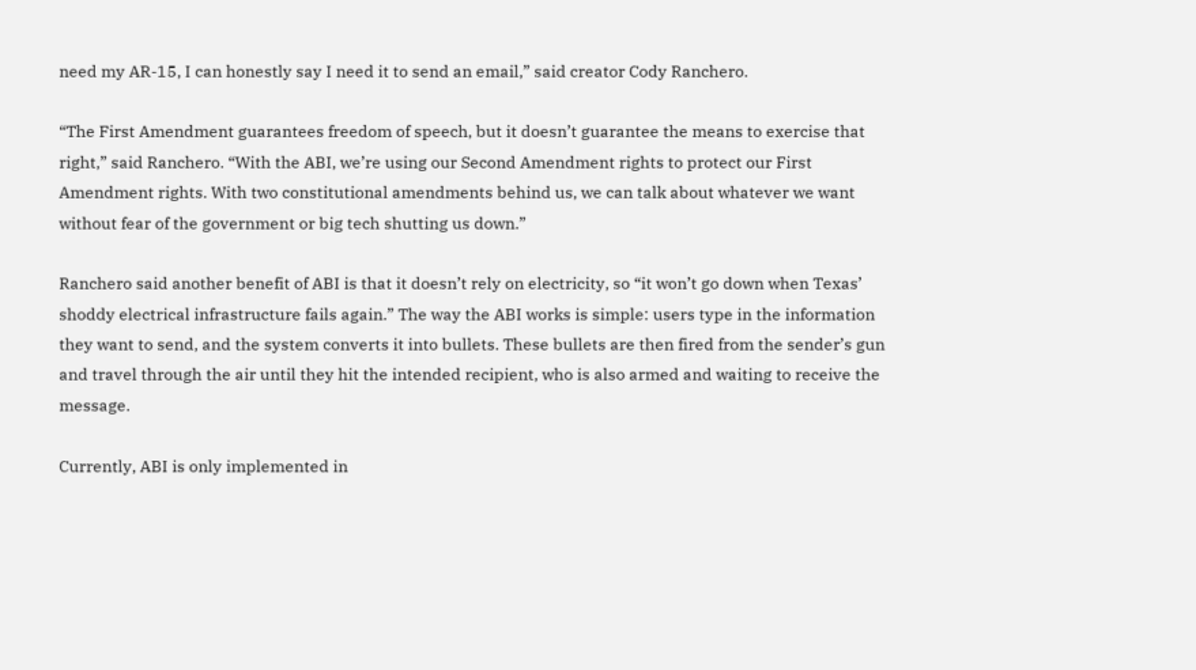need my AR-15, I can honestly say I need it to send an email,” said creator Cody Ranchero.

“The First Amendment guarantees freedom of speech, but it doesn’t guarantee the means to exercise that right,” said Ranchero. “With the ABI, we’re using our Second Amendment rights to protect our First Amendment rights. With two constitutional amendments behind us, we can talk about whatever we want without fear of the government or big tech shutting us down.”

Ranchero said another benefit of ABI is that it doesn’t rely on electricity, so “it won’t go down when Texas’ shoddy electrical infrastructure fails again.” The way the ABI works is simple: users type in the information they want to send, and the system converts it into bullets. These bullets are then fired from the sender’s gun and travel through the air until they hit the intended recipient, who is also armed and waiting to receive the message.

Currently, ABI is only implemented in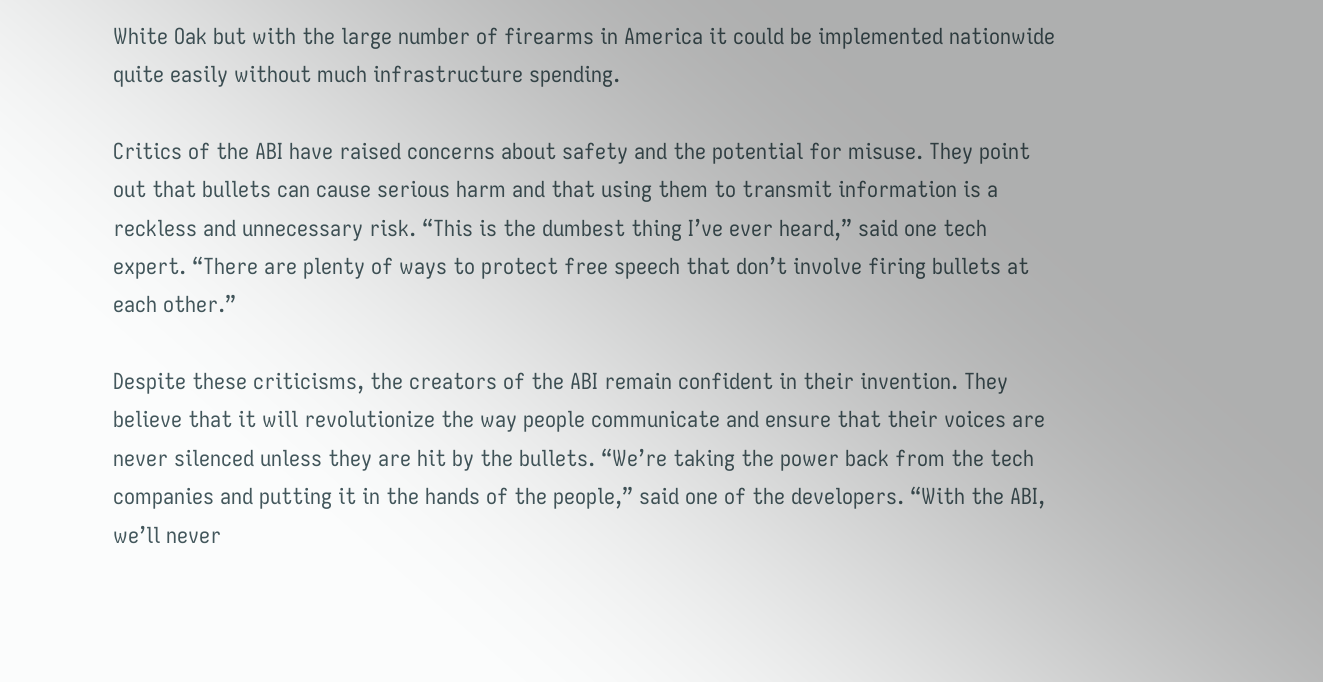White Oak but with the large number of firearms in America it could be implemented nationwide quite easily without much infrastructure spending.

Critics of the ABI have raised concerns about safety and the potential for misuse. They point out that bullets can cause serious harm and that using them to transmit information is a reckless and unnecessary risk. “This is the dumbest thing I’ve ever heard,” said one tech expert. “There are plenty of ways to protect free speech that don’t involve firing bullets at each other.”

Despite these criticisms, the creators of the ABI remain confident in their invention. They believe that it will revolutionize the way people communicate and ensure that their voices are never silenced unless they are hit by the bullets. “We’re taking the power back from the tech companies and putting it in the hands of the people,” said one of the developers. “With the ABI, we’ll never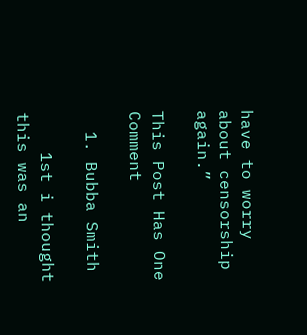have to worry about censorship again.”

This Post Has One Comment

  1. Bubba Smith

    1st i thought this was an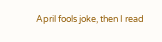April fools joke, then I read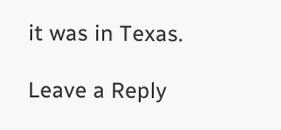it was in Texas.

Leave a Reply